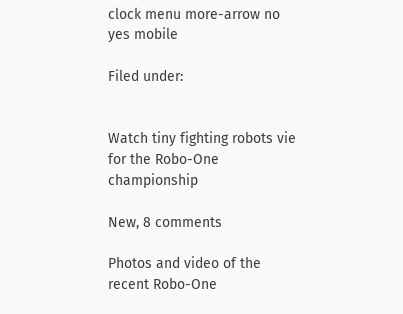clock menu more-arrow no yes mobile

Filed under:


Watch tiny fighting robots vie for the Robo-One championship

New, 8 comments

Photos and video of the recent Robo-One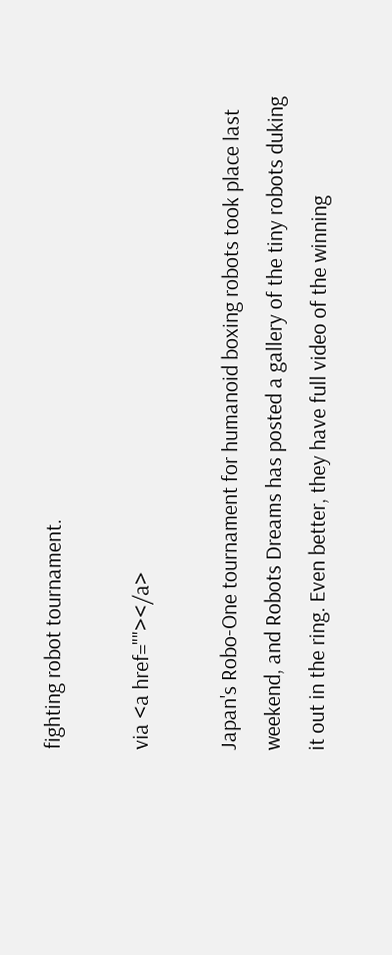fighting robot tournament.

via <a href=""></a>

Japan's Robo-One tournament for humanoid boxing robots took place last weekend, and Robots Dreams has posted a gallery of the tiny robots duking it out in the ring. Even better, they have full video of the winning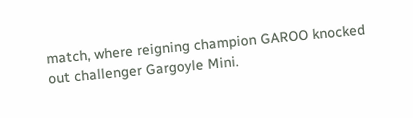match, where reigning champion GAROO knocked out challenger Gargoyle Mini.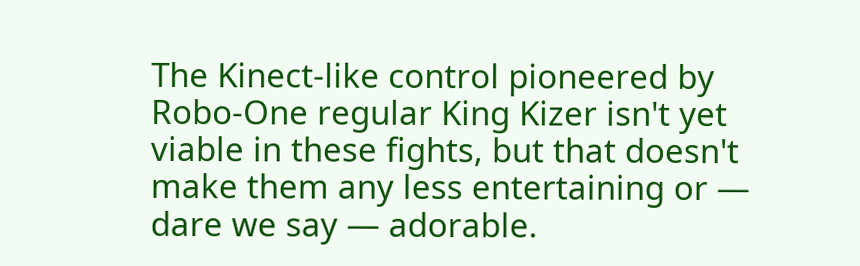The Kinect-like control pioneered by Robo-One regular King Kizer isn't yet viable in these fights, but that doesn't make them any less entertaining or — dare we say — adorable.